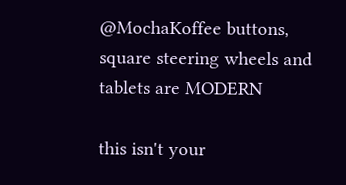@MochaKoffee buttons, square steering wheels and tablets are MODERN

this isn't your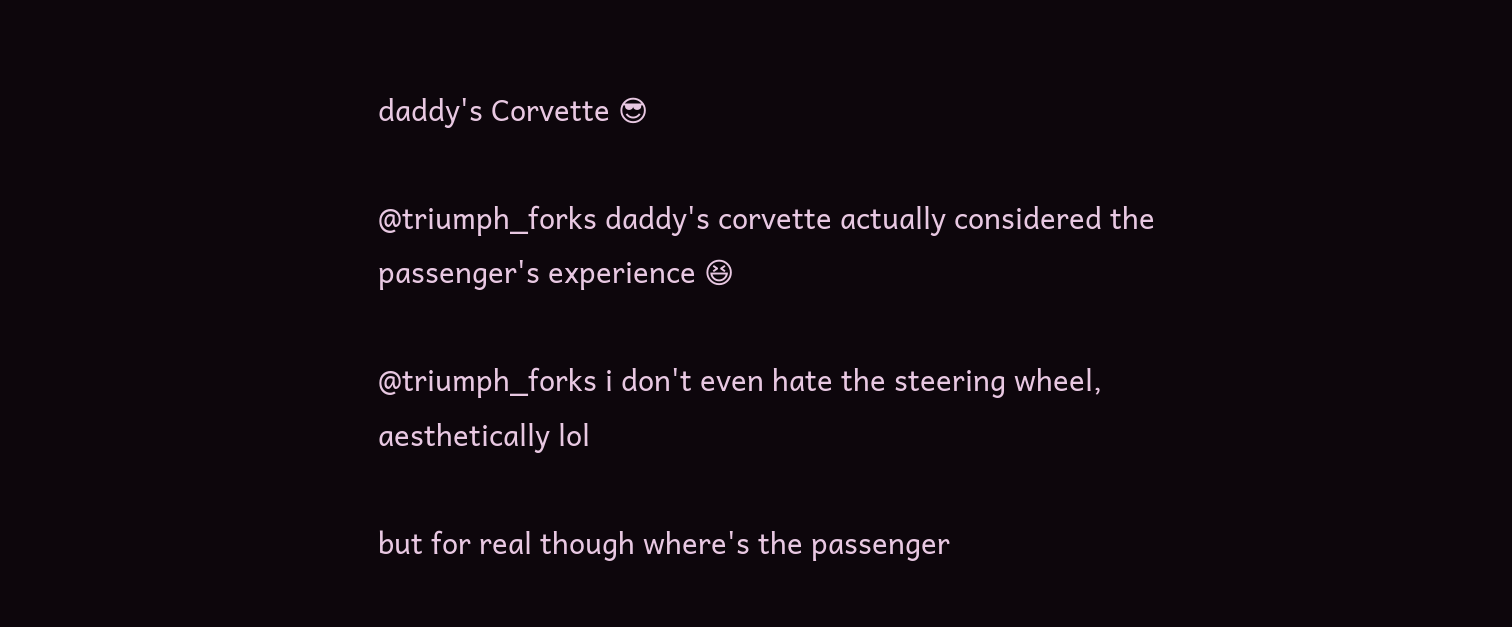daddy's Corvette 😎

@triumph_forks daddy's corvette actually considered the passenger's experience 😆

@triumph_forks i don't even hate the steering wheel, aesthetically lol

but for real though where's the passenger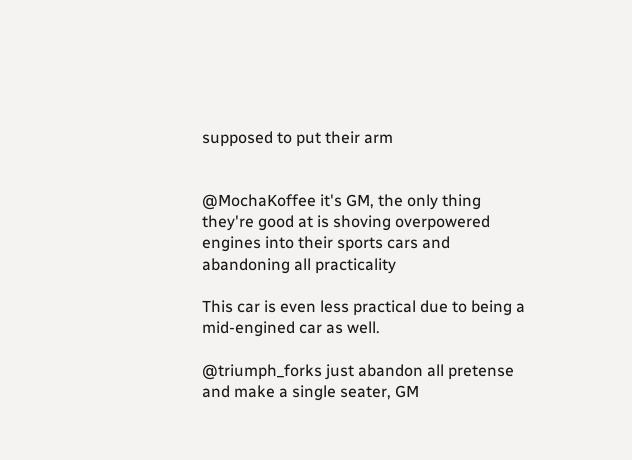supposed to put their arm


@MochaKoffee it's GM, the only thing they're good at is shoving overpowered engines into their sports cars and abandoning all practicality

This car is even less practical due to being a mid-engined car as well.

@triumph_forks just abandon all pretense and make a single seater, GM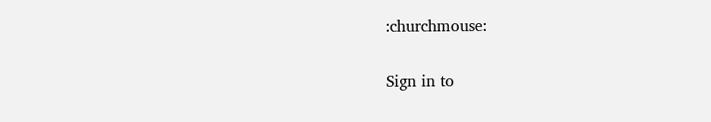:churchmouse:

Sign in to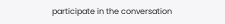participate in the conversation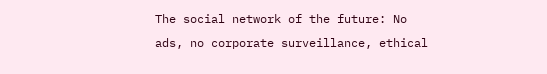The social network of the future: No ads, no corporate surveillance, ethical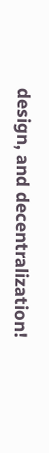design, and decentralization!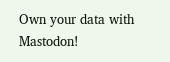Own your data with Mastodon!